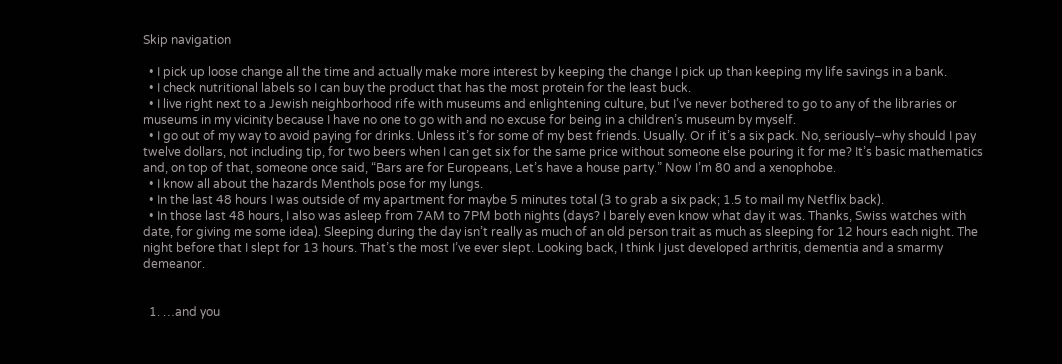Skip navigation

  • I pick up loose change all the time and actually make more interest by keeping the change I pick up than keeping my life savings in a bank.
  • I check nutritional labels so I can buy the product that has the most protein for the least buck.
  • I live right next to a Jewish neighborhood rife with museums and enlightening culture, but I’ve never bothered to go to any of the libraries or museums in my vicinity because I have no one to go with and no excuse for being in a children’s museum by myself.
  • I go out of my way to avoid paying for drinks. Unless it’s for some of my best friends. Usually. Or if it’s a six pack. No, seriously–why should I pay twelve dollars, not including tip, for two beers when I can get six for the same price without someone else pouring it for me? It’s basic mathematics and, on top of that, someone once said, “Bars are for Europeans, Let’s have a house party.” Now I’m 80 and a xenophobe.
  • I know all about the hazards Menthols pose for my lungs.
  • In the last 48 hours I was outside of my apartment for maybe 5 minutes total (3 to grab a six pack; 1.5 to mail my Netflix back).
  • In those last 48 hours, I also was asleep from 7AM to 7PM both nights (days? I barely even know what day it was. Thanks, Swiss watches with date, for giving me some idea). Sleeping during the day isn’t really as much of an old person trait as much as sleeping for 12 hours each night. The night before that I slept for 13 hours. That’s the most I’ve ever slept. Looking back, I think I just developed arthritis, dementia and a smarmy demeanor.


  1. …and you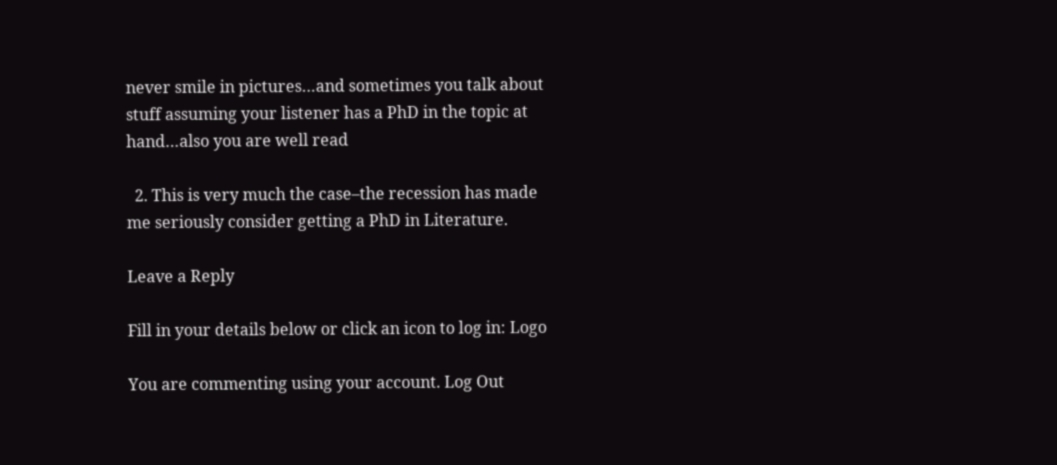never smile in pictures…and sometimes you talk about stuff assuming your listener has a PhD in the topic at hand…also you are well read

  2. This is very much the case–the recession has made me seriously consider getting a PhD in Literature.

Leave a Reply

Fill in your details below or click an icon to log in: Logo

You are commenting using your account. Log Out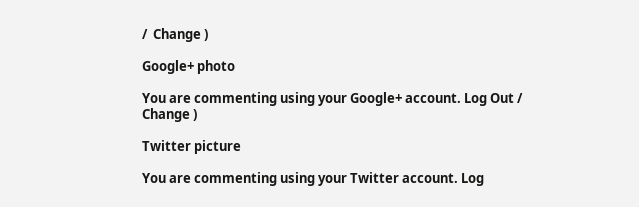/  Change )

Google+ photo

You are commenting using your Google+ account. Log Out /  Change )

Twitter picture

You are commenting using your Twitter account. Log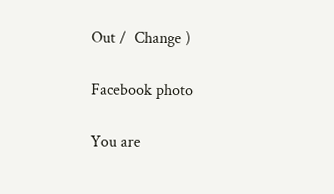Out /  Change )

Facebook photo

You are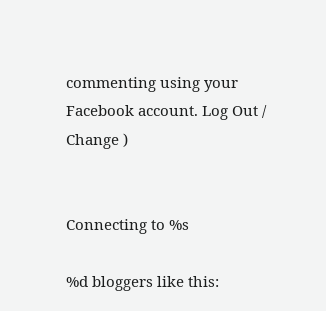commenting using your Facebook account. Log Out /  Change )


Connecting to %s

%d bloggers like this: